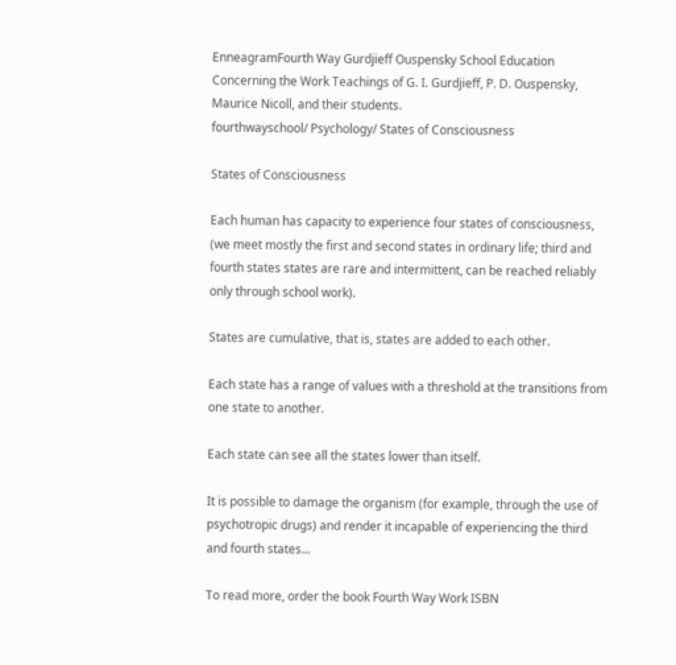EnneagramFourth Way Gurdjieff Ouspensky School Education Concerning the Work Teachings of G. I. Gurdjieff, P. D. Ouspensky, Maurice Nicoll, and their students.
fourthwayschool/ Psychology/ States of Consciousness

States of Consciousness

Each human has capacity to experience four states of consciousness, (we meet mostly the first and second states in ordinary life; third and fourth states states are rare and intermittent, can be reached reliably only through school work).

States are cumulative, that is, states are added to each other.

Each state has a range of values with a threshold at the transitions from one state to another.

Each state can see all the states lower than itself.

It is possible to damage the organism (for example, through the use of psychotropic drugs) and render it incapable of experiencing the third and fourth states...

To read more, order the book Fourth Way Work ISBN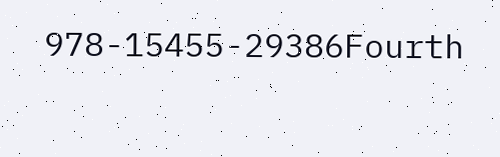978-15455-29386Fourth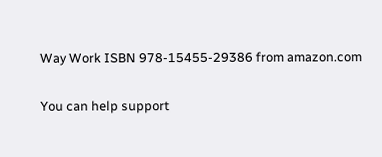Way Work ISBN 978-15455-29386 from amazon.com

You can help support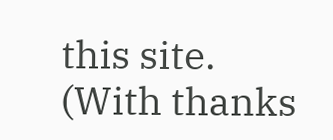this site. (With thanks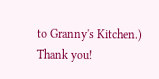to Granny's Kitchen.)
Thank you!